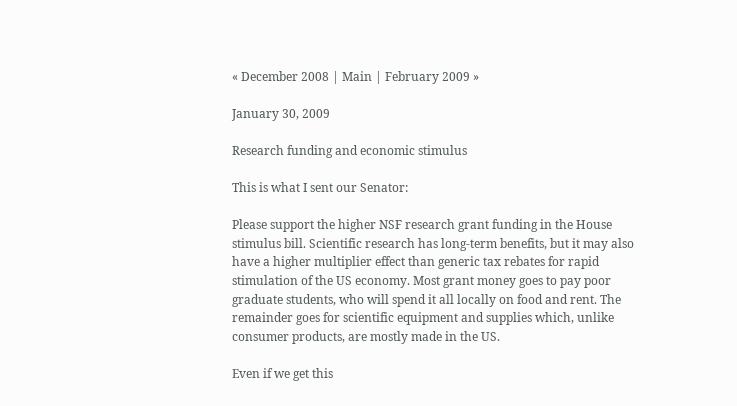« December 2008 | Main | February 2009 »

January 30, 2009

Research funding and economic stimulus

This is what I sent our Senator:

Please support the higher NSF research grant funding in the House stimulus bill. Scientific research has long-term benefits, but it may also have a higher multiplier effect than generic tax rebates for rapid stimulation of the US economy. Most grant money goes to pay poor graduate students, who will spend it all locally on food and rent. The remainder goes for scientific equipment and supplies which, unlike consumer products, are mostly made in the US.

Even if we get this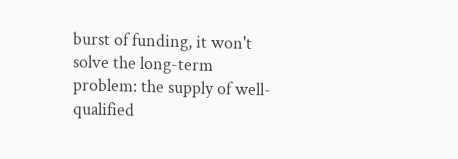burst of funding, it won't solve the long-term problem: the supply of well-qualified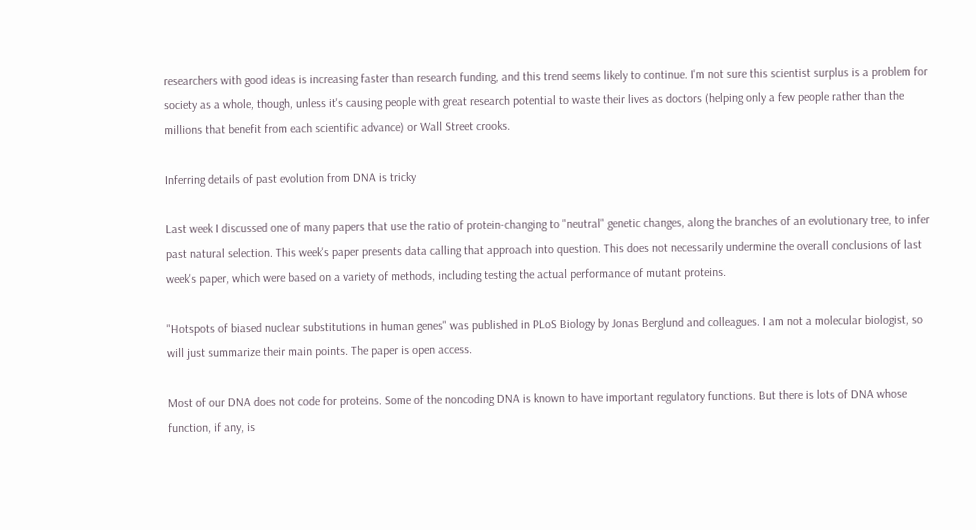researchers with good ideas is increasing faster than research funding, and this trend seems likely to continue. I'm not sure this scientist surplus is a problem for society as a whole, though, unless it's causing people with great research potential to waste their lives as doctors (helping only a few people rather than the millions that benefit from each scientific advance) or Wall Street crooks.

Inferring details of past evolution from DNA is tricky

Last week I discussed one of many papers that use the ratio of protein-changing to "neutral" genetic changes, along the branches of an evolutionary tree, to infer past natural selection. This week's paper presents data calling that approach into question. This does not necessarily undermine the overall conclusions of last week's paper, which were based on a variety of methods, including testing the actual performance of mutant proteins.

"Hotspots of biased nuclear substitutions in human genes" was published in PLoS Biology by Jonas Berglund and colleagues. I am not a molecular biologist, so will just summarize their main points. The paper is open access.

Most of our DNA does not code for proteins. Some of the noncoding DNA is known to have important regulatory functions. But there is lots of DNA whose function, if any, is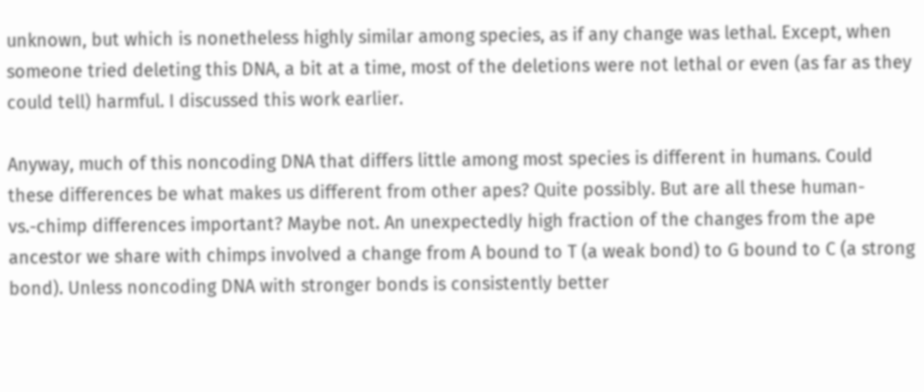unknown, but which is nonetheless highly similar among species, as if any change was lethal. Except, when someone tried deleting this DNA, a bit at a time, most of the deletions were not lethal or even (as far as they could tell) harmful. I discussed this work earlier.

Anyway, much of this noncoding DNA that differs little among most species is different in humans. Could these differences be what makes us different from other apes? Quite possibly. But are all these human-vs.-chimp differences important? Maybe not. An unexpectedly high fraction of the changes from the ape ancestor we share with chimps involved a change from A bound to T (a weak bond) to G bound to C (a strong bond). Unless noncoding DNA with stronger bonds is consistently better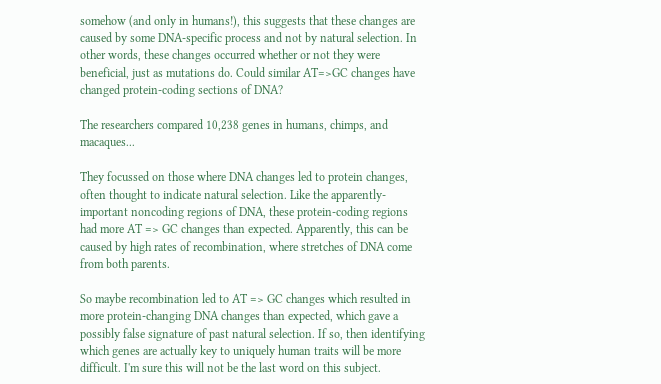somehow (and only in humans!), this suggests that these changes are caused by some DNA-specific process and not by natural selection. In other words, these changes occurred whether or not they were beneficial, just as mutations do. Could similar AT=>GC changes have changed protein-coding sections of DNA?

The researchers compared 10,238 genes in humans, chimps, and macaques...

They focussed on those where DNA changes led to protein changes, often thought to indicate natural selection. Like the apparently-important noncoding regions of DNA, these protein-coding regions had more AT => GC changes than expected. Apparently, this can be caused by high rates of recombination, where stretches of DNA come from both parents.

So maybe recombination led to AT => GC changes which resulted in more protein-changing DNA changes than expected, which gave a possibly false signature of past natural selection. If so, then identifying which genes are actually key to uniquely human traits will be more difficult. I'm sure this will not be the last word on this subject.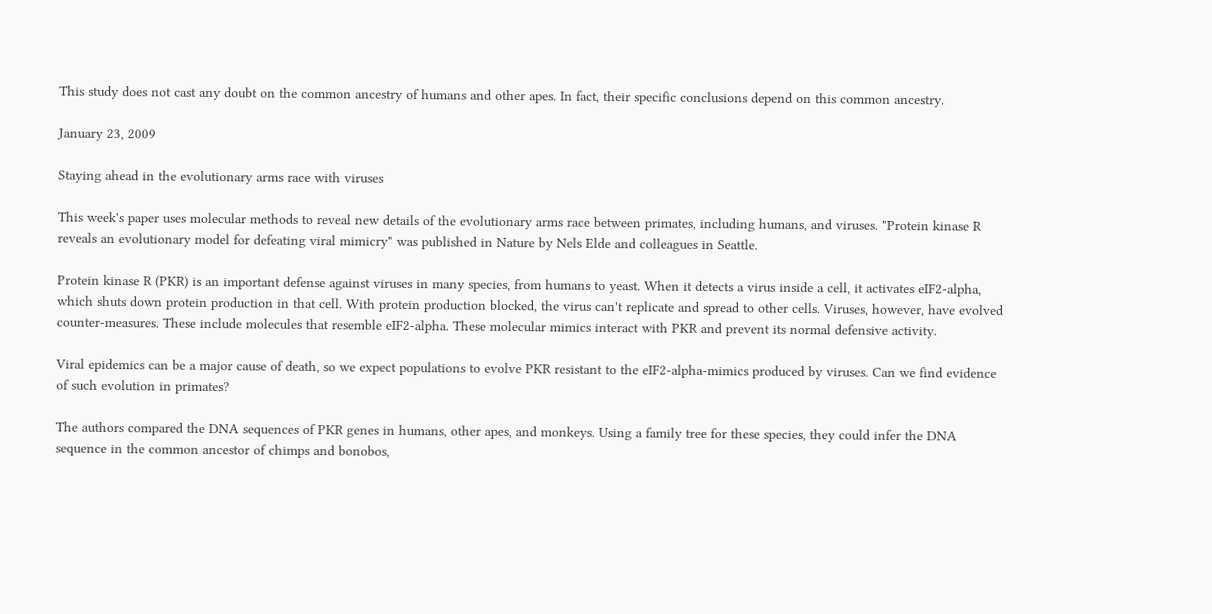This study does not cast any doubt on the common ancestry of humans and other apes. In fact, their specific conclusions depend on this common ancestry.

January 23, 2009

Staying ahead in the evolutionary arms race with viruses

This week's paper uses molecular methods to reveal new details of the evolutionary arms race between primates, including humans, and viruses. "Protein kinase R reveals an evolutionary model for defeating viral mimicry" was published in Nature by Nels Elde and colleagues in Seattle.

Protein kinase R (PKR) is an important defense against viruses in many species, from humans to yeast. When it detects a virus inside a cell, it activates eIF2-alpha, which shuts down protein production in that cell. With protein production blocked, the virus can't replicate and spread to other cells. Viruses, however, have evolved counter-measures. These include molecules that resemble eIF2-alpha. These molecular mimics interact with PKR and prevent its normal defensive activity.

Viral epidemics can be a major cause of death, so we expect populations to evolve PKR resistant to the eIF2-alpha-mimics produced by viruses. Can we find evidence of such evolution in primates?

The authors compared the DNA sequences of PKR genes in humans, other apes, and monkeys. Using a family tree for these species, they could infer the DNA sequence in the common ancestor of chimps and bonobos,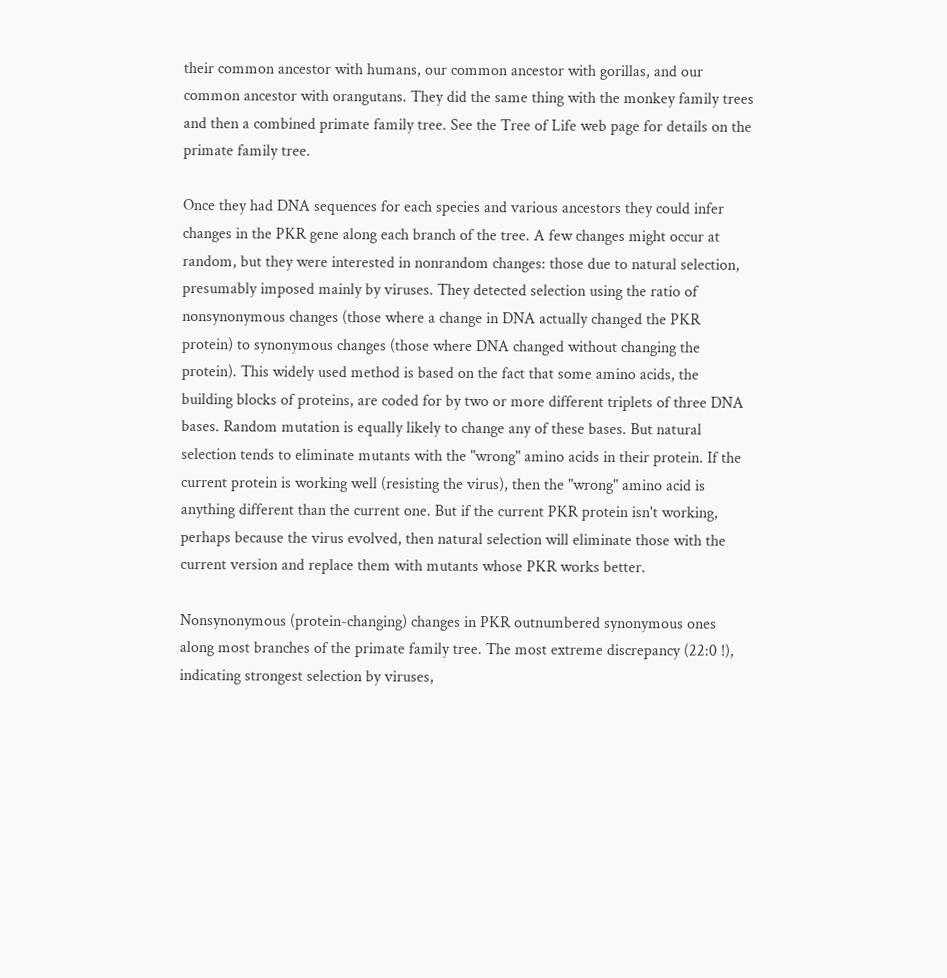their common ancestor with humans, our common ancestor with gorillas, and our common ancestor with orangutans. They did the same thing with the monkey family trees and then a combined primate family tree. See the Tree of Life web page for details on the primate family tree.

Once they had DNA sequences for each species and various ancestors they could infer changes in the PKR gene along each branch of the tree. A few changes might occur at random, but they were interested in nonrandom changes: those due to natural selection, presumably imposed mainly by viruses. They detected selection using the ratio of nonsynonymous changes (those where a change in DNA actually changed the PKR protein) to synonymous changes (those where DNA changed without changing the protein). This widely used method is based on the fact that some amino acids, the building blocks of proteins, are coded for by two or more different triplets of three DNA bases. Random mutation is equally likely to change any of these bases. But natural selection tends to eliminate mutants with the "wrong" amino acids in their protein. If the current protein is working well (resisting the virus), then the "wrong" amino acid is anything different than the current one. But if the current PKR protein isn't working, perhaps because the virus evolved, then natural selection will eliminate those with the current version and replace them with mutants whose PKR works better.

Nonsynonymous (protein-changing) changes in PKR outnumbered synonymous ones along most branches of the primate family tree. The most extreme discrepancy (22:0 !), indicating strongest selection by viruses,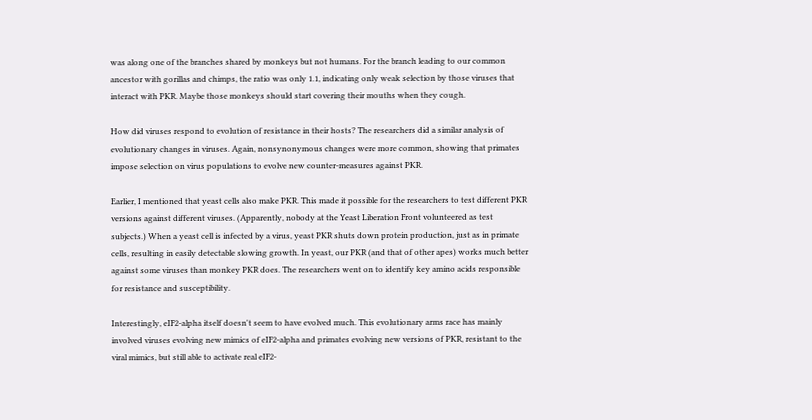was along one of the branches shared by monkeys but not humans. For the branch leading to our common ancestor with gorillas and chimps, the ratio was only 1.1, indicating only weak selection by those viruses that interact with PKR. Maybe those monkeys should start covering their mouths when they cough.

How did viruses respond to evolution of resistance in their hosts? The researchers did a similar analysis of evolutionary changes in viruses. Again, nonsynonymous changes were more common, showing that primates impose selection on virus populations to evolve new counter-measures against PKR.

Earlier, I mentioned that yeast cells also make PKR. This made it possible for the researchers to test different PKR versions against different viruses. (Apparently, nobody at the Yeast Liberation Front volunteered as test subjects.) When a yeast cell is infected by a virus, yeast PKR shuts down protein production, just as in primate cells, resulting in easily detectable slowing growth. In yeast, our PKR (and that of other apes) works much better against some viruses than monkey PKR does. The researchers went on to identify key amino acids responsible for resistance and susceptibility.

Interestingly, eIF2-alpha itself doesn't seem to have evolved much. This evolutionary arms race has mainly involved viruses evolving new mimics of eIF2-alpha and primates evolving new versions of PKR, resistant to the viral mimics, but still able to activate real eIF2-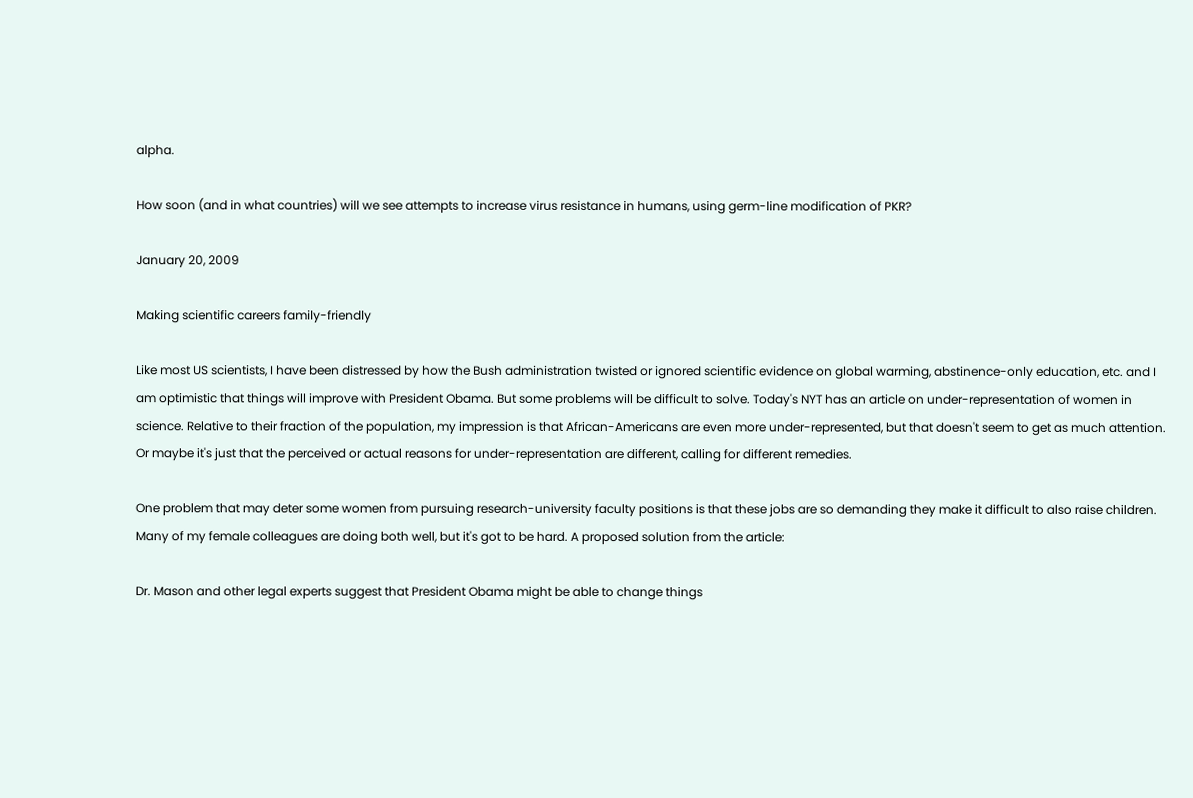alpha.

How soon (and in what countries) will we see attempts to increase virus resistance in humans, using germ-line modification of PKR?

January 20, 2009

Making scientific careers family-friendly

Like most US scientists, I have been distressed by how the Bush administration twisted or ignored scientific evidence on global warming, abstinence-only education, etc. and I am optimistic that things will improve with President Obama. But some problems will be difficult to solve. Today's NYT has an article on under-representation of women in science. Relative to their fraction of the population, my impression is that African-Americans are even more under-represented, but that doesn't seem to get as much attention. Or maybe it's just that the perceived or actual reasons for under-representation are different, calling for different remedies.

One problem that may deter some women from pursuing research-university faculty positions is that these jobs are so demanding they make it difficult to also raise children. Many of my female colleagues are doing both well, but it's got to be hard. A proposed solution from the article:

Dr. Mason and other legal experts suggest that President Obama might be able to change things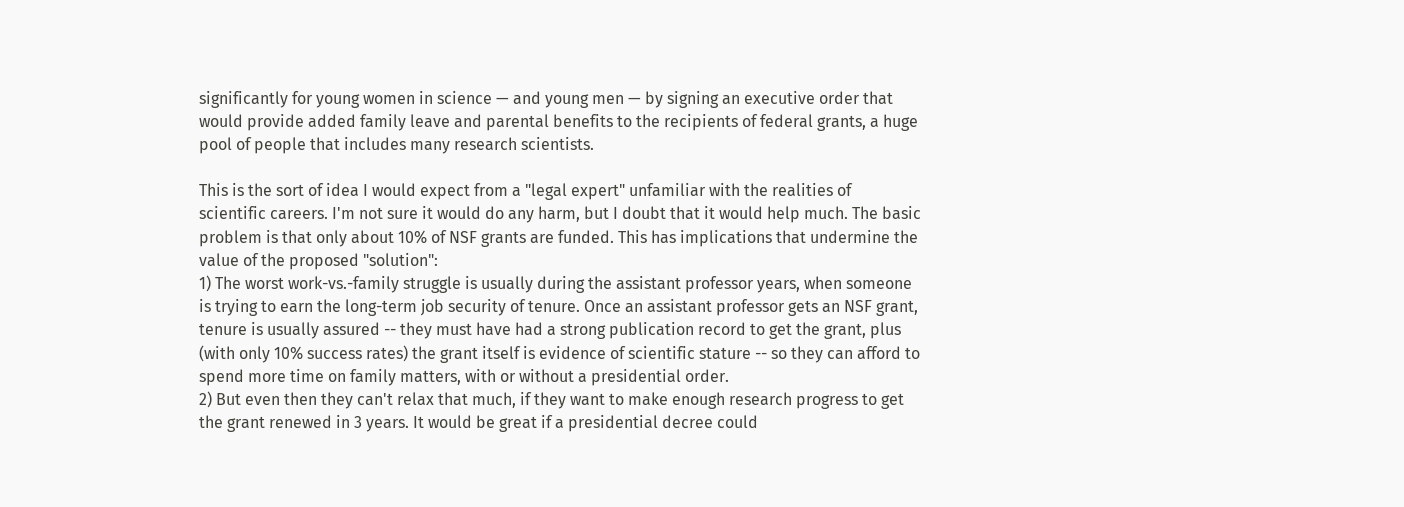significantly for young women in science — and young men — by signing an executive order that would provide added family leave and parental benefits to the recipients of federal grants, a huge pool of people that includes many research scientists.

This is the sort of idea I would expect from a "legal expert" unfamiliar with the realities of scientific careers. I'm not sure it would do any harm, but I doubt that it would help much. The basic problem is that only about 10% of NSF grants are funded. This has implications that undermine the value of the proposed "solution":
1) The worst work-vs.-family struggle is usually during the assistant professor years, when someone is trying to earn the long-term job security of tenure. Once an assistant professor gets an NSF grant, tenure is usually assured -- they must have had a strong publication record to get the grant, plus (with only 10% success rates) the grant itself is evidence of scientific stature -- so they can afford to spend more time on family matters, with or without a presidential order.
2) But even then they can't relax that much, if they want to make enough research progress to get the grant renewed in 3 years. It would be great if a presidential decree could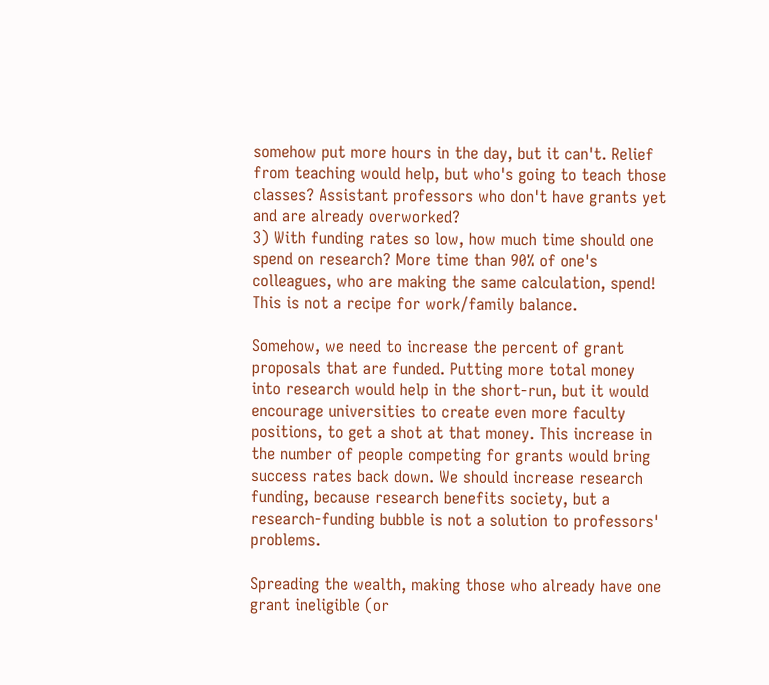somehow put more hours in the day, but it can't. Relief from teaching would help, but who's going to teach those classes? Assistant professors who don't have grants yet and are already overworked?
3) With funding rates so low, how much time should one spend on research? More time than 90% of one's colleagues, who are making the same calculation, spend! This is not a recipe for work/family balance.

Somehow, we need to increase the percent of grant proposals that are funded. Putting more total money into research would help in the short-run, but it would encourage universities to create even more faculty positions, to get a shot at that money. This increase in the number of people competing for grants would bring success rates back down. We should increase research funding, because research benefits society, but a research-funding bubble is not a solution to professors' problems.

Spreading the wealth, making those who already have one grant ineligible (or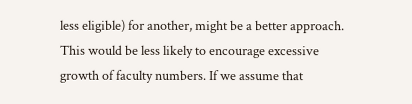less eligible) for another, might be a better approach. This would be less likely to encourage excessive growth of faculty numbers. If we assume that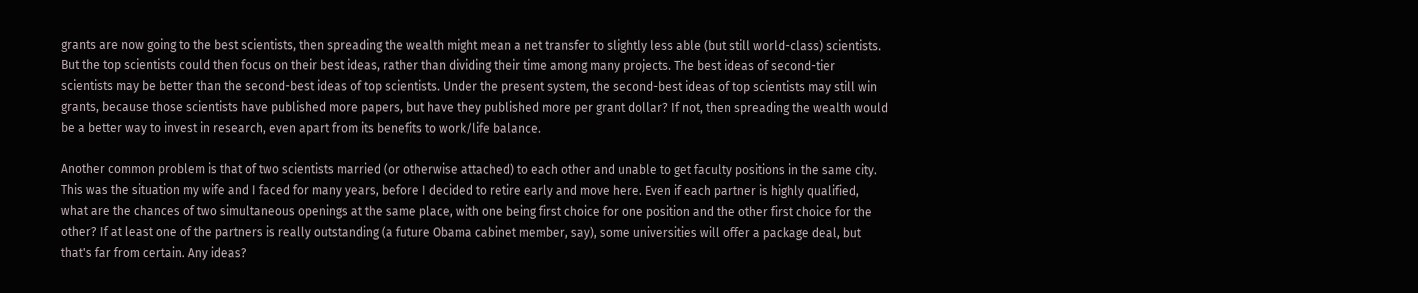grants are now going to the best scientists, then spreading the wealth might mean a net transfer to slightly less able (but still world-class) scientists. But the top scientists could then focus on their best ideas, rather than dividing their time among many projects. The best ideas of second-tier scientists may be better than the second-best ideas of top scientists. Under the present system, the second-best ideas of top scientists may still win grants, because those scientists have published more papers, but have they published more per grant dollar? If not, then spreading the wealth would be a better way to invest in research, even apart from its benefits to work/life balance.

Another common problem is that of two scientists married (or otherwise attached) to each other and unable to get faculty positions in the same city. This was the situation my wife and I faced for many years, before I decided to retire early and move here. Even if each partner is highly qualified, what are the chances of two simultaneous openings at the same place, with one being first choice for one position and the other first choice for the other? If at least one of the partners is really outstanding (a future Obama cabinet member, say), some universities will offer a package deal, but that's far from certain. Any ideas?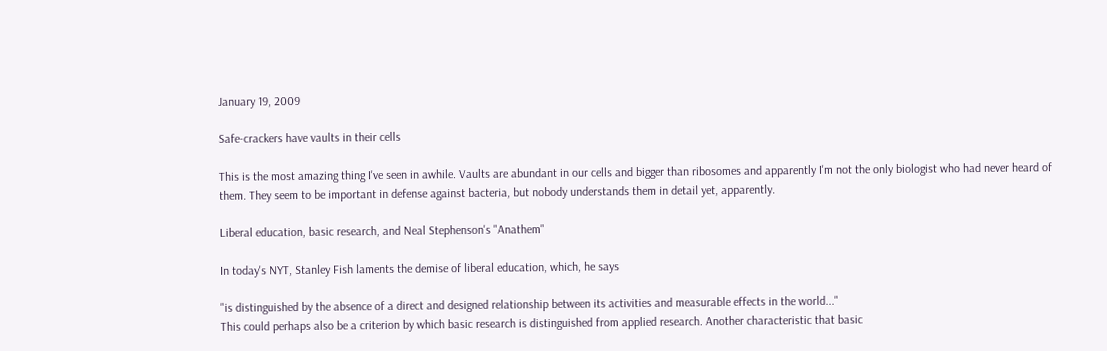January 19, 2009

Safe-crackers have vaults in their cells

This is the most amazing thing I've seen in awhile. Vaults are abundant in our cells and bigger than ribosomes and apparently I'm not the only biologist who had never heard of them. They seem to be important in defense against bacteria, but nobody understands them in detail yet, apparently.

Liberal education, basic research, and Neal Stephenson's "Anathem"

In today's NYT, Stanley Fish laments the demise of liberal education, which, he says

"is distinguished by the absence of a direct and designed relationship between its activities and measurable effects in the world..."
This could perhaps also be a criterion by which basic research is distinguished from applied research. Another characteristic that basic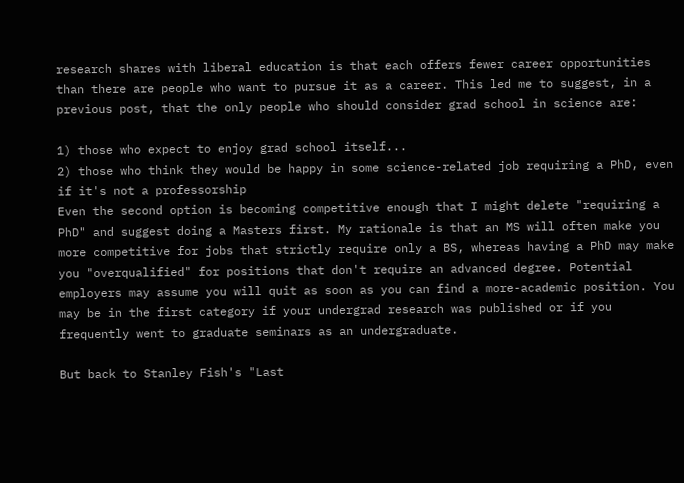research shares with liberal education is that each offers fewer career opportunities than there are people who want to pursue it as a career. This led me to suggest, in a previous post, that the only people who should consider grad school in science are:

1) those who expect to enjoy grad school itself...
2) those who think they would be happy in some science-related job requiring a PhD, even if it's not a professorship
Even the second option is becoming competitive enough that I might delete "requiring a PhD" and suggest doing a Masters first. My rationale is that an MS will often make you more competitive for jobs that strictly require only a BS, whereas having a PhD may make you "overqualified" for positions that don't require an advanced degree. Potential employers may assume you will quit as soon as you can find a more-academic position. You may be in the first category if your undergrad research was published or if you frequently went to graduate seminars as an undergraduate.

But back to Stanley Fish's "Last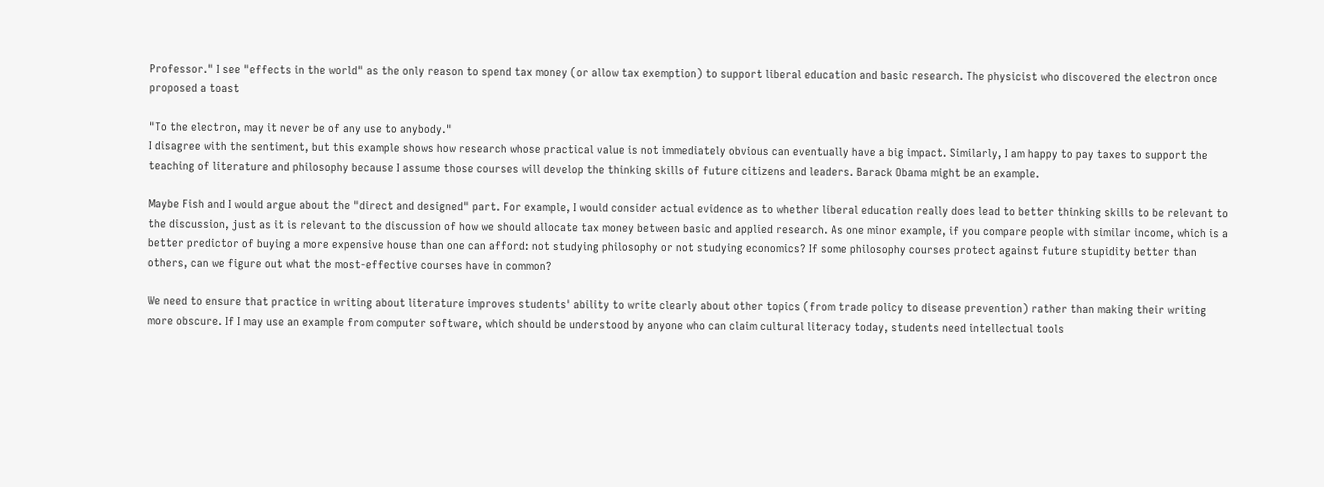Professor." I see "effects in the world" as the only reason to spend tax money (or allow tax exemption) to support liberal education and basic research. The physicist who discovered the electron once proposed a toast

"To the electron, may it never be of any use to anybody."
I disagree with the sentiment, but this example shows how research whose practical value is not immediately obvious can eventually have a big impact. Similarly, I am happy to pay taxes to support the teaching of literature and philosophy because I assume those courses will develop the thinking skills of future citizens and leaders. Barack Obama might be an example.

Maybe Fish and I would argue about the "direct and designed" part. For example, I would consider actual evidence as to whether liberal education really does lead to better thinking skills to be relevant to the discussion, just as it is relevant to the discussion of how we should allocate tax money between basic and applied research. As one minor example, if you compare people with similar income, which is a better predictor of buying a more expensive house than one can afford: not studying philosophy or not studying economics? If some philosophy courses protect against future stupidity better than others, can we figure out what the most-effective courses have in common?

We need to ensure that practice in writing about literature improves students' ability to write clearly about other topics (from trade policy to disease prevention) rather than making their writing more obscure. If I may use an example from computer software, which should be understood by anyone who can claim cultural literacy today, students need intellectual tools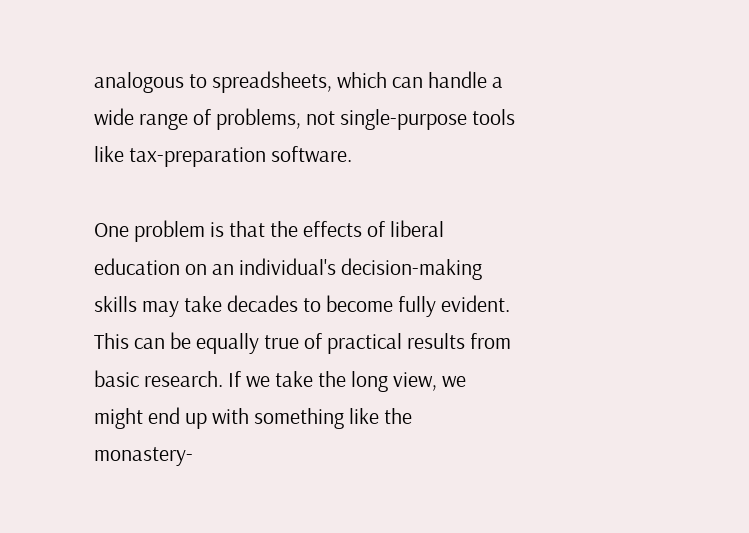analogous to spreadsheets, which can handle a wide range of problems, not single-purpose tools like tax-preparation software.

One problem is that the effects of liberal education on an individual's decision-making skills may take decades to become fully evident. This can be equally true of practical results from basic research. If we take the long view, we might end up with something like the monastery-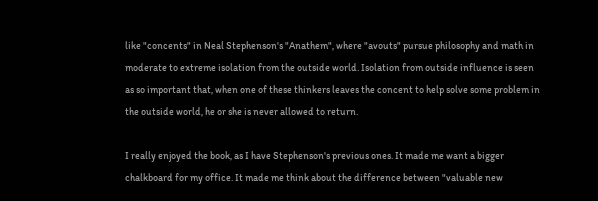like "concents" in Neal Stephenson's "Anathem", where "avouts" pursue philosophy and math in moderate to extreme isolation from the outside world. Isolation from outside influence is seen as so important that, when one of these thinkers leaves the concent to help solve some problem in the outside world, he or she is never allowed to return.

I really enjoyed the book, as I have Stephenson's previous ones. It made me want a bigger chalkboard for my office. It made me think about the difference between "valuable new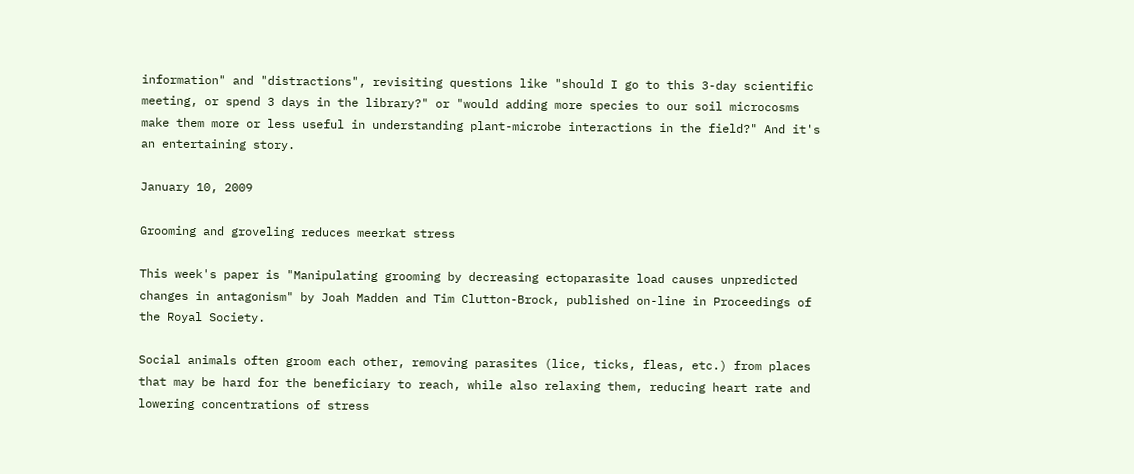information" and "distractions", revisiting questions like "should I go to this 3-day scientific meeting, or spend 3 days in the library?" or "would adding more species to our soil microcosms make them more or less useful in understanding plant-microbe interactions in the field?" And it's an entertaining story.

January 10, 2009

Grooming and groveling reduces meerkat stress

This week's paper is "Manipulating grooming by decreasing ectoparasite load causes unpredicted changes in antagonism" by Joah Madden and Tim Clutton-Brock, published on-line in Proceedings of the Royal Society.

Social animals often groom each other, removing parasites (lice, ticks, fleas, etc.) from places that may be hard for the beneficiary to reach, while also relaxing them, reducing heart rate and lowering concentrations of stress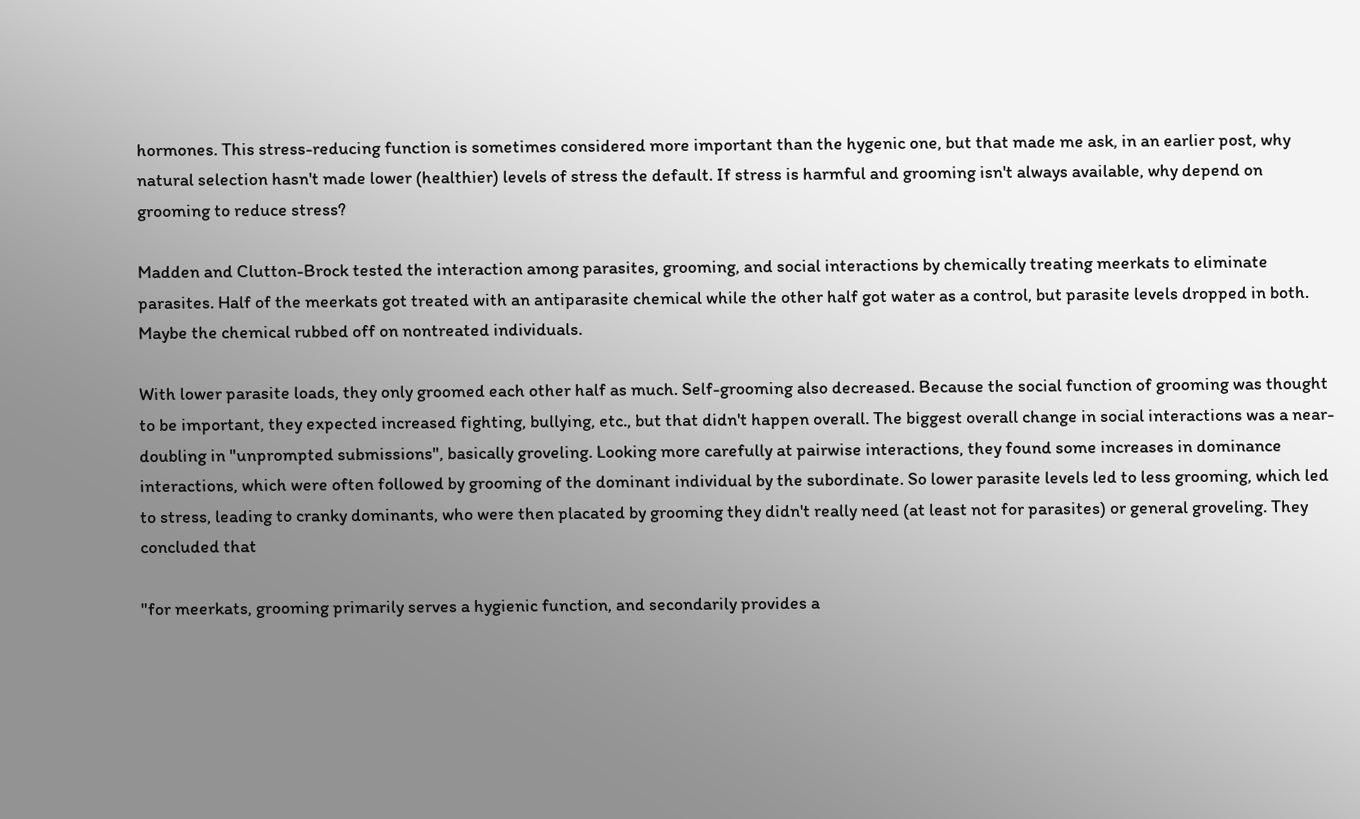hormones. This stress-reducing function is sometimes considered more important than the hygenic one, but that made me ask, in an earlier post, why natural selection hasn't made lower (healthier) levels of stress the default. If stress is harmful and grooming isn't always available, why depend on grooming to reduce stress?

Madden and Clutton-Brock tested the interaction among parasites, grooming, and social interactions by chemically treating meerkats to eliminate parasites. Half of the meerkats got treated with an antiparasite chemical while the other half got water as a control, but parasite levels dropped in both. Maybe the chemical rubbed off on nontreated individuals.

With lower parasite loads, they only groomed each other half as much. Self-grooming also decreased. Because the social function of grooming was thought to be important, they expected increased fighting, bullying, etc., but that didn't happen overall. The biggest overall change in social interactions was a near-doubling in "unprompted submissions", basically groveling. Looking more carefully at pairwise interactions, they found some increases in dominance interactions, which were often followed by grooming of the dominant individual by the subordinate. So lower parasite levels led to less grooming, which led to stress, leading to cranky dominants, who were then placated by grooming they didn't really need (at least not for parasites) or general groveling. They concluded that

"for meerkats, grooming primarily serves a hygienic function, and secondarily provides a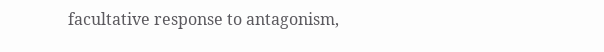facultative response to antagonism,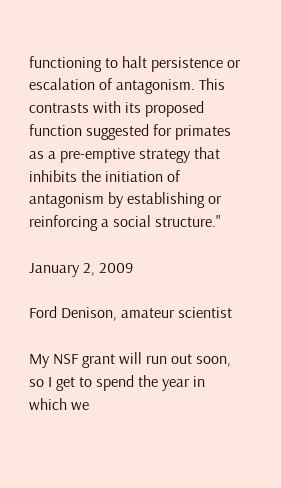functioning to halt persistence or escalation of antagonism. This contrasts with its proposed function suggested for primates as a pre-emptive strategy that inhibits the initiation of antagonism by establishing or reinforcing a social structure."

January 2, 2009

Ford Denison, amateur scientist

My NSF grant will run out soon, so I get to spend the year in which we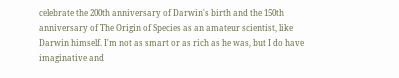celebrate the 200th anniversary of Darwin's birth and the 150th anniversary of The Origin of Species as an amateur scientist, like Darwin himself. I'm not as smart or as rich as he was, but I do have imaginative and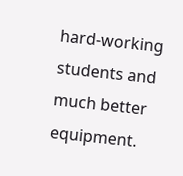hard-working students and much better equipment.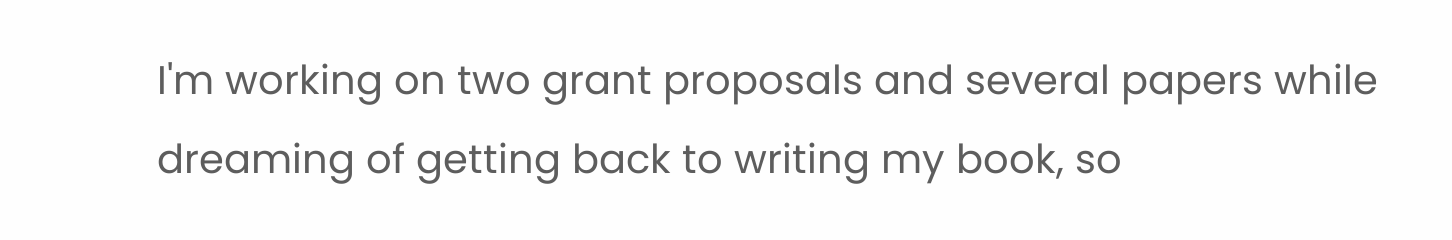I'm working on two grant proposals and several papers while dreaming of getting back to writing my book, so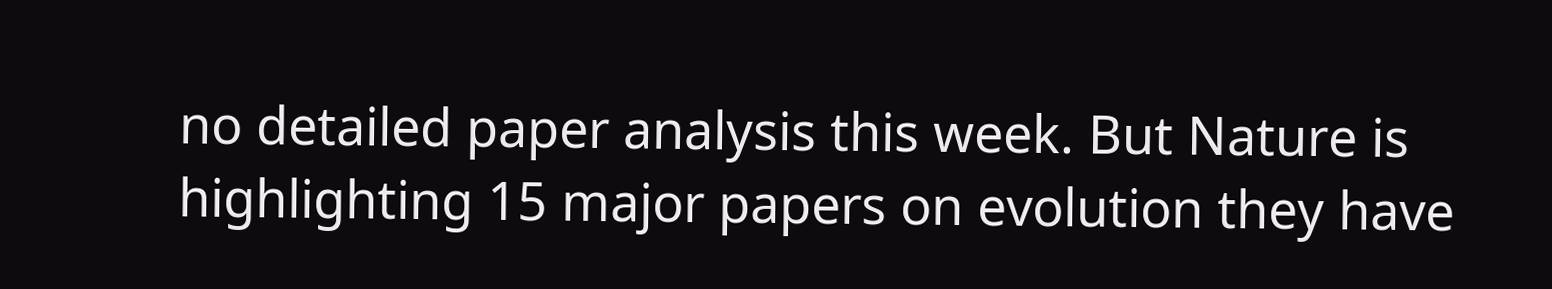no detailed paper analysis this week. But Nature is highlighting 15 major papers on evolution they have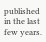published in the last few years.